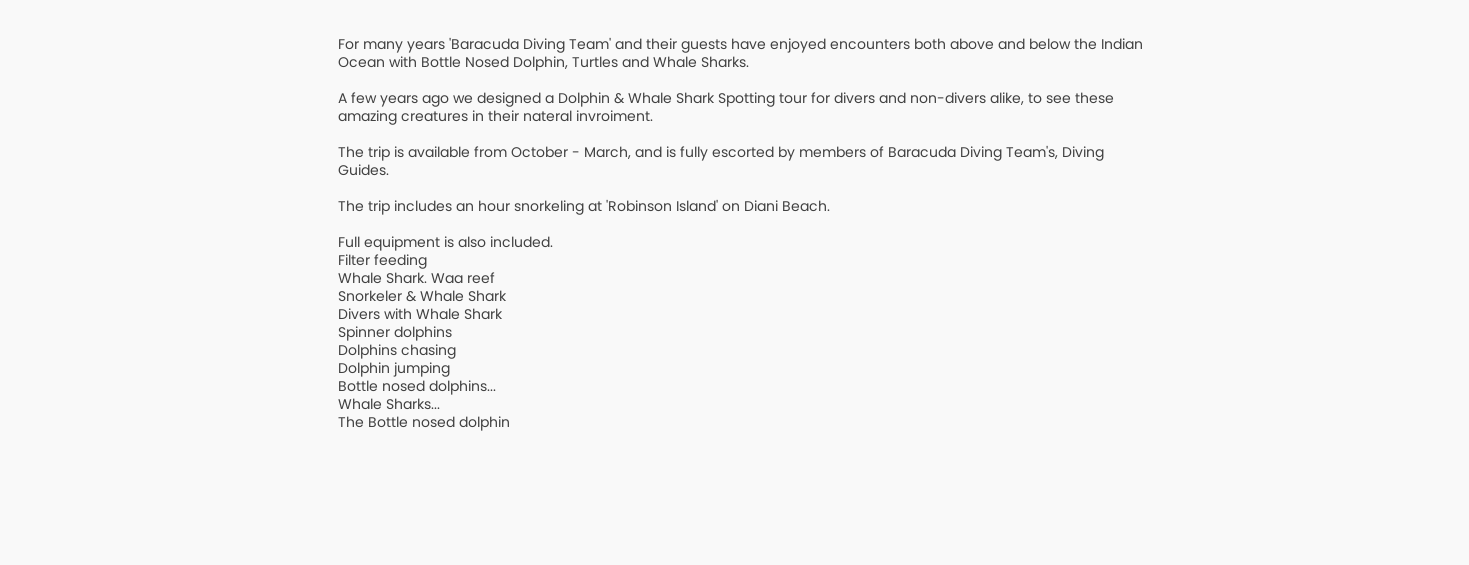For many years 'Baracuda Diving Team' and their guests have enjoyed encounters both above and below the Indian Ocean with Bottle Nosed Dolphin, Turtles and Whale Sharks.

A few years ago we designed a Dolphin & Whale Shark Spotting tour for divers and non-divers alike, to see these amazing creatures in their nateral invroiment.

The trip is available from October - March, and is fully escorted by members of Baracuda Diving Team's, Diving Guides.

The trip includes an hour snorkeling at 'Robinson Island' on Diani Beach.

Full equipment is also included.
Filter feeding
Whale Shark. Waa reef
Snorkeler & Whale Shark
Divers with Whale Shark
Spinner dolphins
Dolphins chasing
Dolphin jumping
Bottle nosed dolphins...
Whale Sharks...
The Bottle nosed dolphin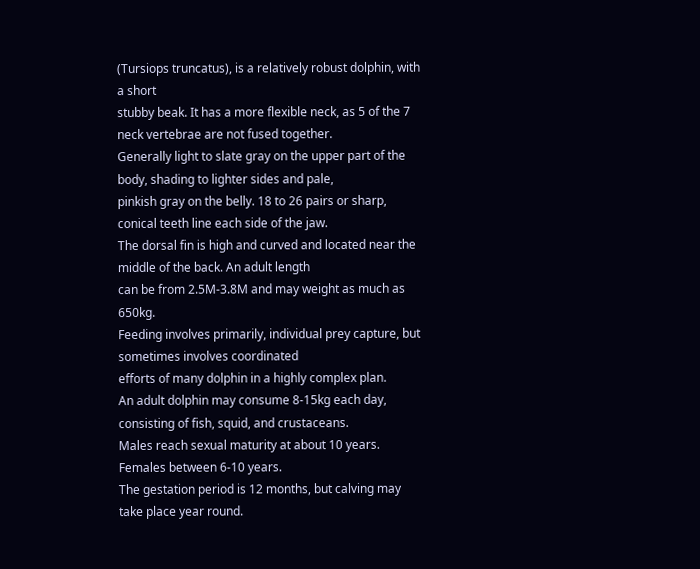(Tursiops truncatus), is a relatively robust dolphin, with a short
stubby beak. It has a more flexible neck, as 5 of the 7 neck vertebrae are not fused together.
Generally light to slate gray on the upper part of the body, shading to lighter sides and pale,
pinkish gray on the belly. 18 to 26 pairs or sharp, conical teeth line each side of the jaw.
The dorsal fin is high and curved and located near the middle of the back. An adult length
can be from 2.5M-3.8M and may weight as much as 650kg.
Feeding involves primarily, individual prey capture, but sometimes involves coordinated
efforts of many dolphin in a highly complex plan.
An adult dolphin may consume 8-15kg each day, consisting of fish, squid, and crustaceans.
Males reach sexual maturity at about 10 years. Females between 6-10 years.
The gestation period is 12 months, but calving may take place year round.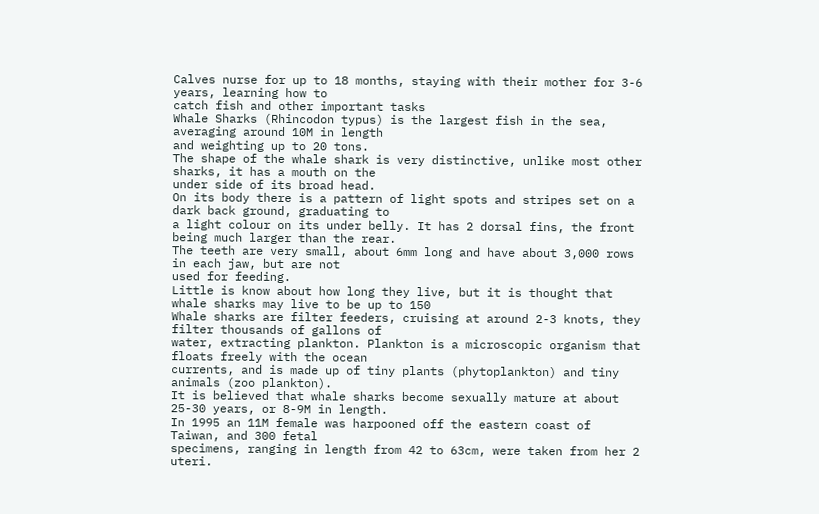Calves nurse for up to 18 months, staying with their mother for 3-6 years, learning how to
catch fish and other important tasks
Whale Sharks (Rhincodon typus) is the largest fish in the sea, averaging around 10M in length
and weighting up to 20 tons.
The shape of the whale shark is very distinctive, unlike most other sharks, it has a mouth on the
under side of its broad head.
On its body there is a pattern of light spots and stripes set on a dark back ground, graduating to
a light colour on its under belly. It has 2 dorsal fins, the front being much larger than the rear.
The teeth are very small, about 6mm long and have about 3,000 rows in each jaw, but are not
used for feeding.
Little is know about how long they live, but it is thought that whale sharks may live to be up to 150
Whale sharks are filter feeders, cruising at around 2-3 knots, they filter thousands of gallons of
water, extracting plankton. Plankton is a microscopic organism that floats freely with the ocean
currents, and is made up of tiny plants (phytoplankton) and tiny animals (zoo plankton).
It is believed that whale sharks become sexually mature at about 25-30 years, or 8-9M in length.
In 1995 an 11M female was harpooned off the eastern coast of Taiwan, and 300 fetal
specimens, ranging in length from 42 to 63cm, were taken from her 2 uteri.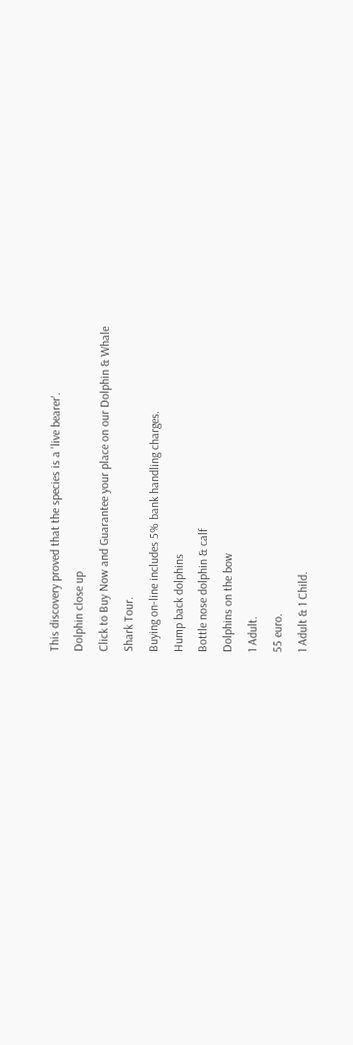This discovery proved that the species is a 'live bearer'.
Dolphin close up
Click to Buy Now and Guarantee your place on our Dolphin & Whale
Shark Tour.
Buying on-line includes 5% bank handling charges.
Hump back dolphins
Bottle nose dolphin & calf
Dolphins on the bow
1 Adult.
55 euro.
1 Adult & 1 Child.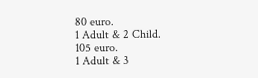80 euro.
1 Adult & 2 Child.
105 euro.
1 Adult & 3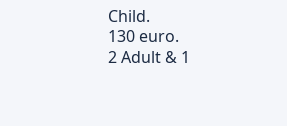Child.
130 euro.
2 Adult & 1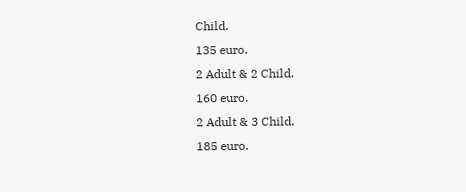Child.
135 euro.
2 Adult & 2 Child.
160 euro.
2 Adult & 3 Child.
185 euro.